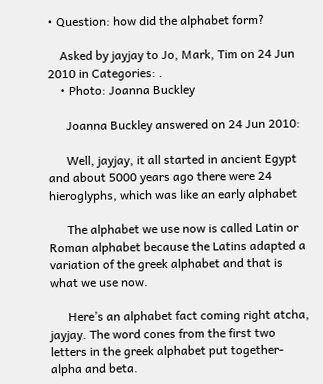• Question: how did the alphabet form?

    Asked by jayjay to Jo, Mark, Tim on 24 Jun 2010 in Categories: .
    • Photo: Joanna Buckley

      Joanna Buckley answered on 24 Jun 2010:

      Well, jayjay, it all started in ancient Egypt and about 5000 years ago there were 24 hieroglyphs, which was like an early alphabet

      The alphabet we use now is called Latin or Roman alphabet because the Latins adapted a variation of the greek alphabet and that is what we use now.

      Here’s an alphabet fact coming right atcha, jayjay. The word cones from the first two letters in the greek alphabet put together- alpha and beta.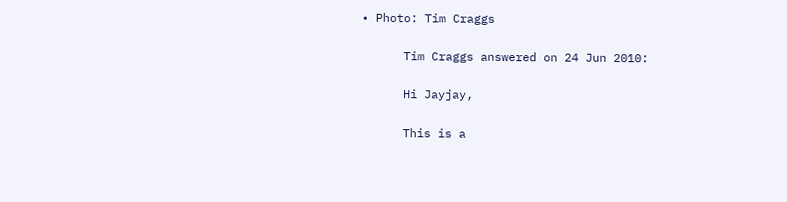• Photo: Tim Craggs

      Tim Craggs answered on 24 Jun 2010:

      Hi Jayjay,

      This is a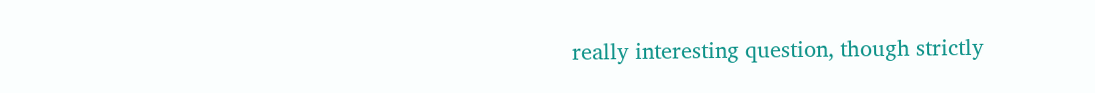really interesting question, though strictly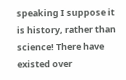speaking I suppose it is history, rather than science! There have existed over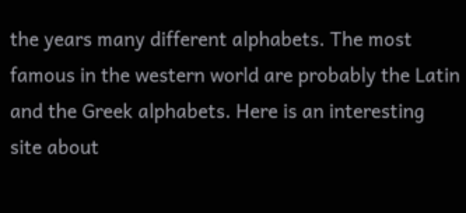the years many different alphabets. The most famous in the western world are probably the Latin and the Greek alphabets. Here is an interesting site about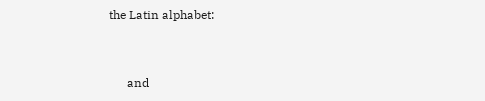the Latin alphabet:


      and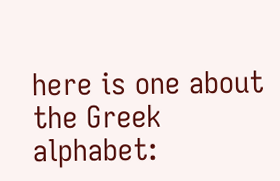here is one about the Greek alphabet: